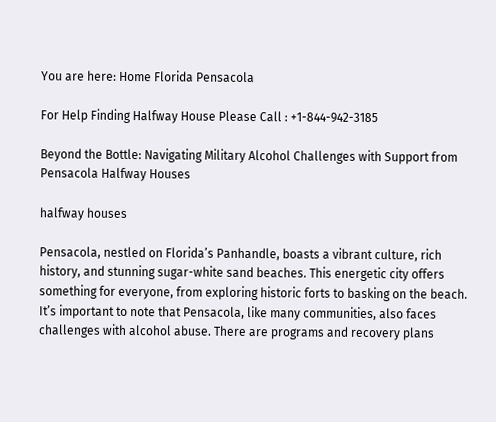You are here: Home Florida Pensacola

For Help Finding Halfway House Please Call : +1-844-942-3185

Beyond the Bottle: Navigating Military Alcohol Challenges with Support from Pensacola Halfway Houses

halfway houses

Pensacola, nestled on Florida’s Panhandle, boasts a vibrant culture, rich history, and stunning sugar-white sand beaches. This energetic city offers something for everyone, from exploring historic forts to basking on the beach. It’s important to note that Pensacola, like many communities, also faces challenges with alcohol abuse. There are programs and recovery plans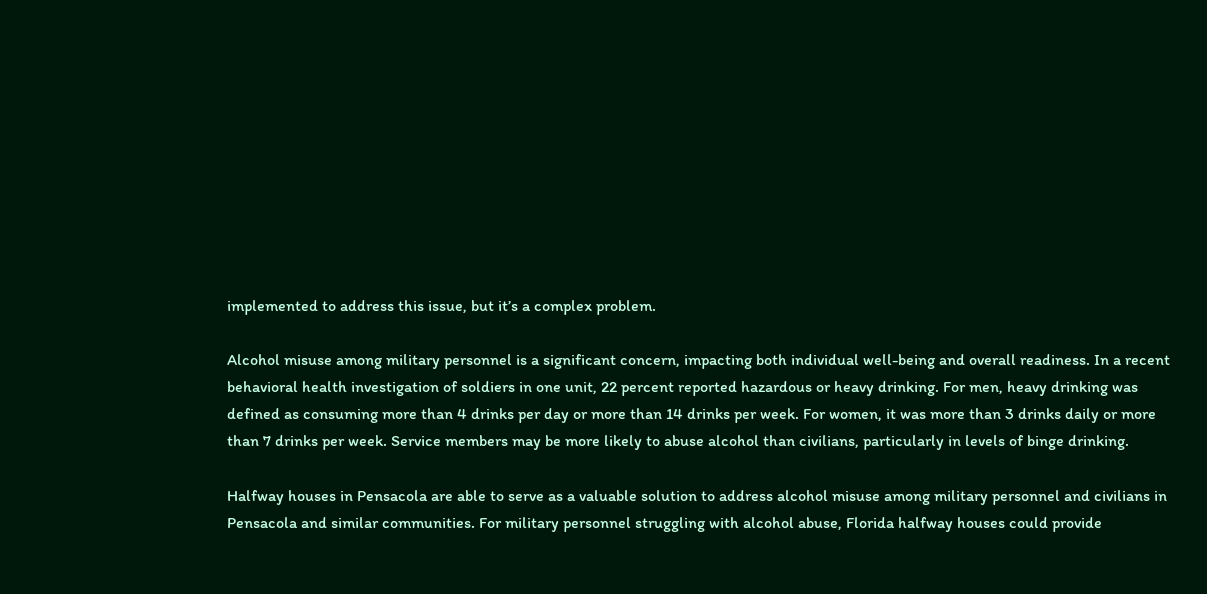implemented to address this issue, but it’s a complex problem.

Alcohol misuse among military personnel is a significant concern, impacting both individual well-being and overall readiness. In a recent behavioral health investigation of soldiers in one unit, 22 percent reported hazardous or heavy drinking. For men, heavy drinking was defined as consuming more than 4 drinks per day or more than 14 drinks per week. For women, it was more than 3 drinks daily or more than 7 drinks per week. Service members may be more likely to abuse alcohol than civilians, particularly in levels of binge drinking.

Halfway houses in Pensacola are able to serve as a valuable solution to address alcohol misuse among military personnel and civilians in Pensacola and similar communities. For military personnel struggling with alcohol abuse, Florida halfway houses could provide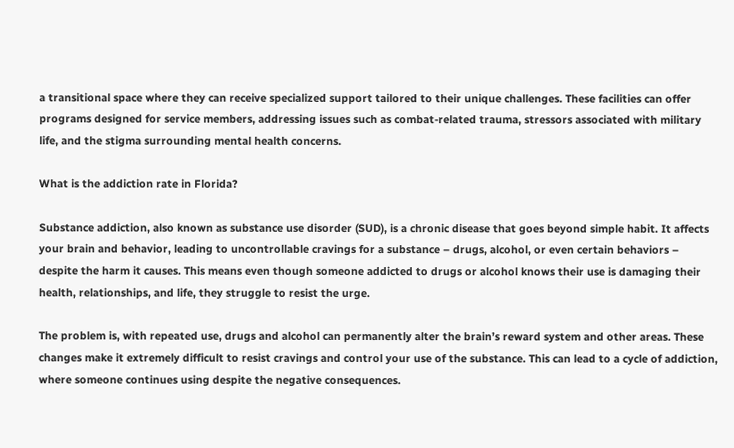a transitional space where they can receive specialized support tailored to their unique challenges. These facilities can offer programs designed for service members, addressing issues such as combat-related trauma, stressors associated with military life, and the stigma surrounding mental health concerns.

What is the addiction rate in Florida?

Substance addiction, also known as substance use disorder (SUD), is a chronic disease that goes beyond simple habit. It affects your brain and behavior, leading to uncontrollable cravings for a substance – drugs, alcohol, or even certain behaviors –  despite the harm it causes. This means even though someone addicted to drugs or alcohol knows their use is damaging their health, relationships, and life, they struggle to resist the urge.

The problem is, with repeated use, drugs and alcohol can permanently alter the brain’s reward system and other areas. These changes make it extremely difficult to resist cravings and control your use of the substance. This can lead to a cycle of addiction, where someone continues using despite the negative consequences.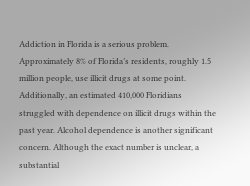Addiction in Florida is a serious problem. Approximately 8% of Florida’s residents, roughly 1.5 million people, use illicit drugs at some point. Additionally, an estimated 410,000 Floridians struggled with dependence on illicit drugs within the past year. Alcohol dependence is another significant concern. Although the exact number is unclear, a substantial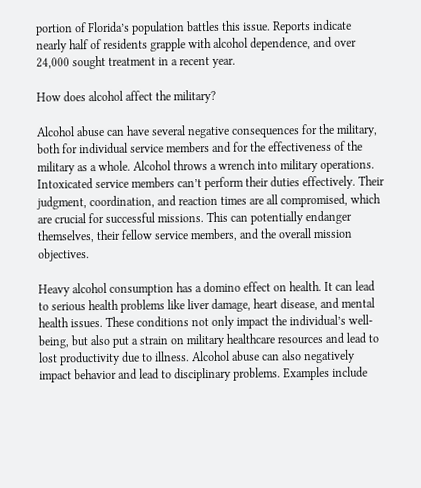portion of Florida’s population battles this issue. Reports indicate nearly half of residents grapple with alcohol dependence, and over 24,000 sought treatment in a recent year.

How does alcohol affect the military?

Alcohol abuse can have several negative consequences for the military, both for individual service members and for the effectiveness of the military as a whole. Alcohol throws a wrench into military operations. Intoxicated service members can’t perform their duties effectively. Their judgment, coordination, and reaction times are all compromised, which are crucial for successful missions. This can potentially endanger themselves, their fellow service members, and the overall mission objectives.

Heavy alcohol consumption has a domino effect on health. It can lead to serious health problems like liver damage, heart disease, and mental health issues. These conditions not only impact the individual’s well-being, but also put a strain on military healthcare resources and lead to lost productivity due to illness. Alcohol abuse can also negatively impact behavior and lead to disciplinary problems. Examples include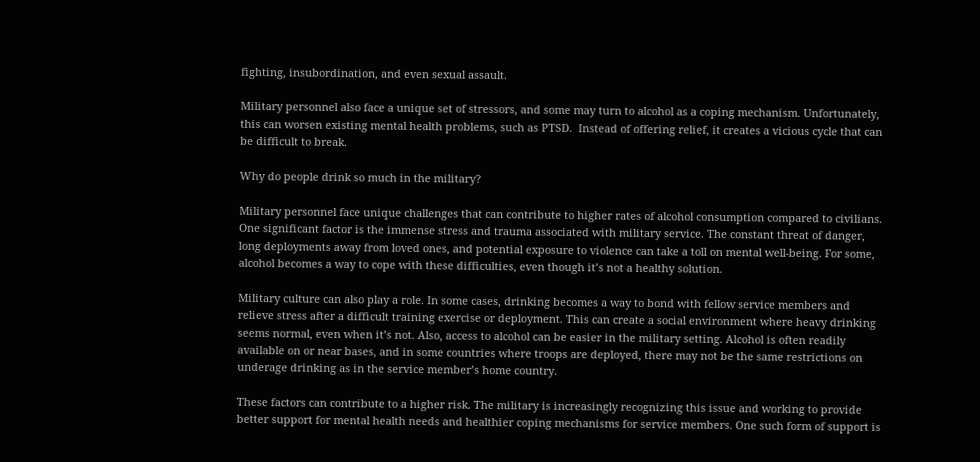fighting, insubordination, and even sexual assault.

Military personnel also face a unique set of stressors, and some may turn to alcohol as a coping mechanism. Unfortunately, this can worsen existing mental health problems, such as PTSD.  Instead of offering relief, it creates a vicious cycle that can be difficult to break.

Why do people drink so much in the military?

Military personnel face unique challenges that can contribute to higher rates of alcohol consumption compared to civilians. One significant factor is the immense stress and trauma associated with military service. The constant threat of danger, long deployments away from loved ones, and potential exposure to violence can take a toll on mental well-being. For some, alcohol becomes a way to cope with these difficulties, even though it’s not a healthy solution.

Military culture can also play a role. In some cases, drinking becomes a way to bond with fellow service members and relieve stress after a difficult training exercise or deployment. This can create a social environment where heavy drinking seems normal, even when it’s not. Also, access to alcohol can be easier in the military setting. Alcohol is often readily available on or near bases, and in some countries where troops are deployed, there may not be the same restrictions on underage drinking as in the service member’s home country.

These factors can contribute to a higher risk. The military is increasingly recognizing this issue and working to provide better support for mental health needs and healthier coping mechanisms for service members. One such form of support is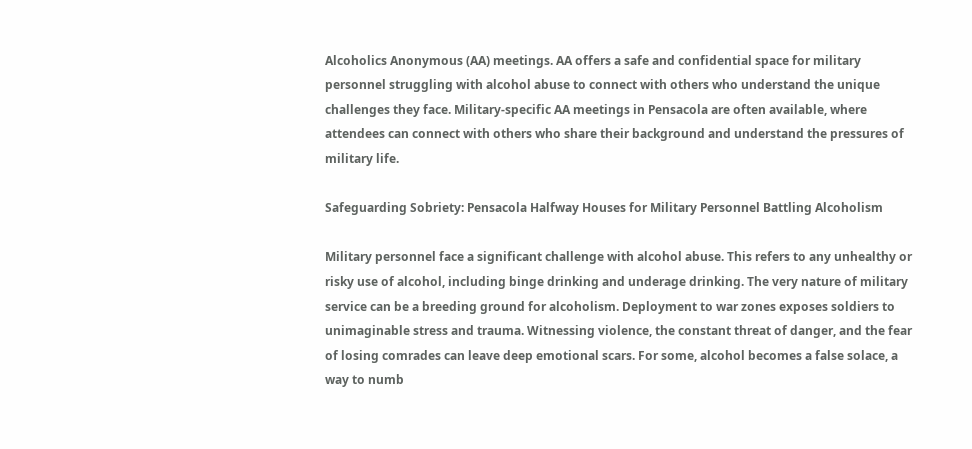Alcoholics Anonymous (AA) meetings. AA offers a safe and confidential space for military personnel struggling with alcohol abuse to connect with others who understand the unique challenges they face. Military-specific AA meetings in Pensacola are often available, where attendees can connect with others who share their background and understand the pressures of military life.

Safeguarding Sobriety: Pensacola Halfway Houses for Military Personnel Battling Alcoholism

Military personnel face a significant challenge with alcohol abuse. This refers to any unhealthy or risky use of alcohol, including binge drinking and underage drinking. The very nature of military service can be a breeding ground for alcoholism. Deployment to war zones exposes soldiers to unimaginable stress and trauma. Witnessing violence, the constant threat of danger, and the fear of losing comrades can leave deep emotional scars. For some, alcohol becomes a false solace, a way to numb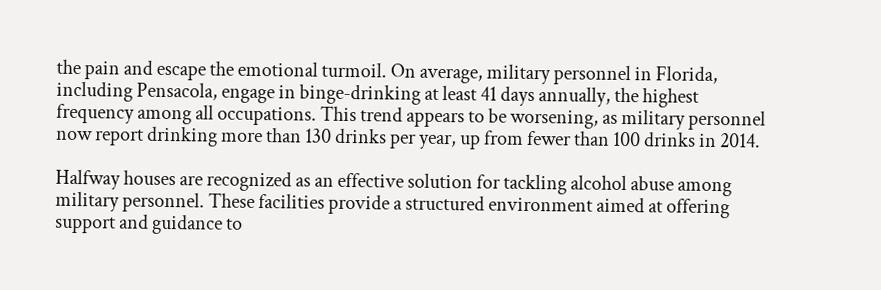the pain and escape the emotional turmoil. On average, military personnel in Florida, including Pensacola, engage in binge-drinking at least 41 days annually, the highest frequency among all occupations. This trend appears to be worsening, as military personnel now report drinking more than 130 drinks per year, up from fewer than 100 drinks in 2014.

Halfway houses are recognized as an effective solution for tackling alcohol abuse among military personnel. These facilities provide a structured environment aimed at offering support and guidance to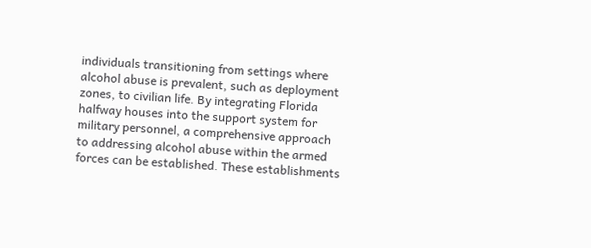individuals transitioning from settings where alcohol abuse is prevalent, such as deployment zones, to civilian life. By integrating Florida halfway houses into the support system for military personnel, a comprehensive approach to addressing alcohol abuse within the armed forces can be established. These establishments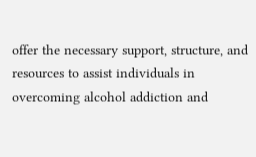offer the necessary support, structure, and resources to assist individuals in overcoming alcohol addiction and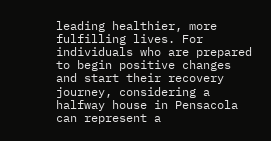leading healthier, more fulfilling lives. For individuals who are prepared to begin positive changes and start their recovery journey, considering a halfway house in Pensacola can represent a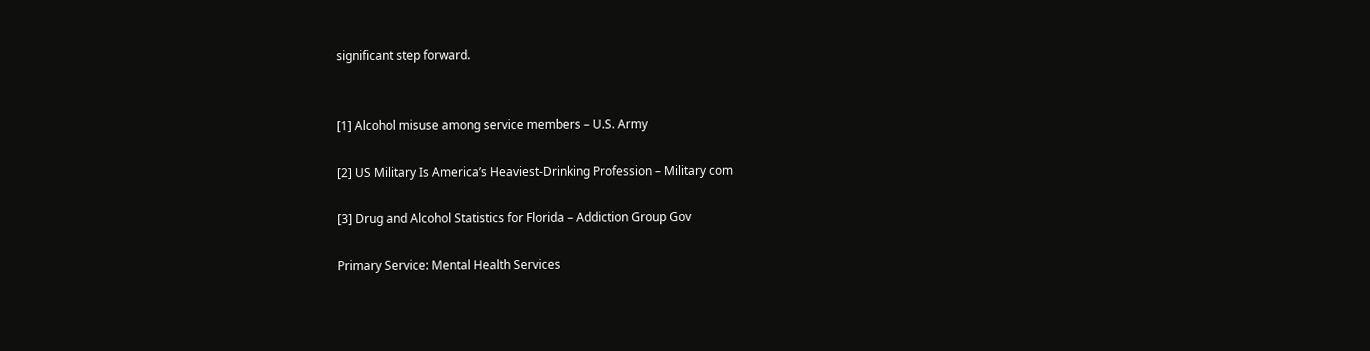significant step forward.


[1] Alcohol misuse among service members – U.S. Army

[2] US Military Is America’s Heaviest-Drinking Profession – Military com

[3] Drug and Alcohol Statistics for Florida – Addiction Group Gov

Primary Service: Mental Health Services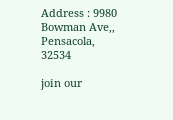Address : 9980 Bowman Ave,, Pensacola, 32534

join our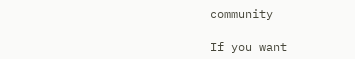community

If you want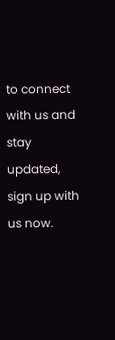to connect with us and stay updated, sign up with us now.